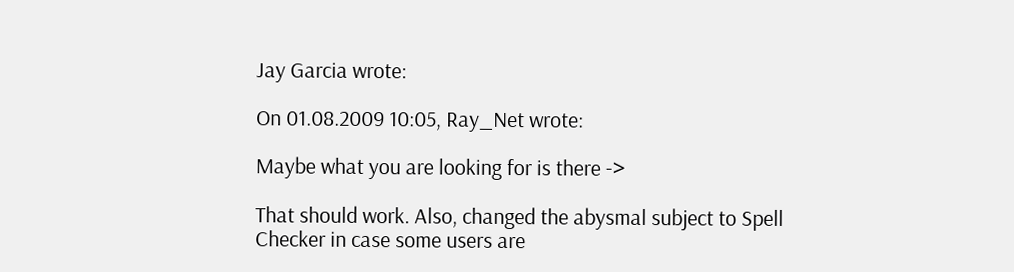Jay Garcia wrote:

On 01.08.2009 10:05, Ray_Net wrote:

Maybe what you are looking for is there ->

That should work. Also, changed the abysmal subject to Spell Checker in case some users are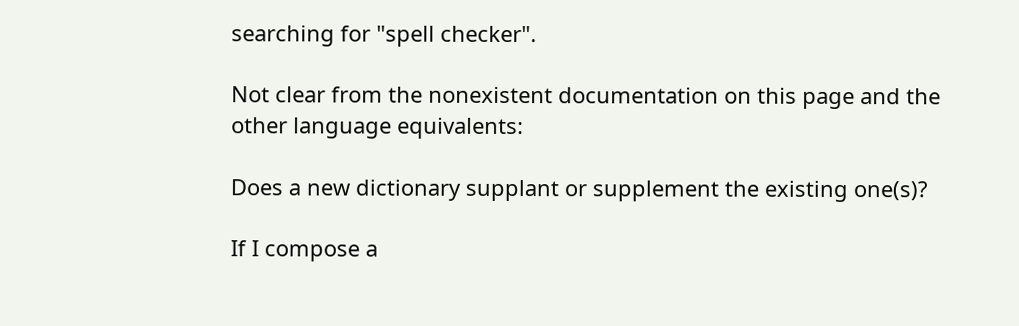searching for "spell checker".

Not clear from the nonexistent documentation on this page and the other language equivalents:

Does a new dictionary supplant or supplement the existing one(s)?

If I compose a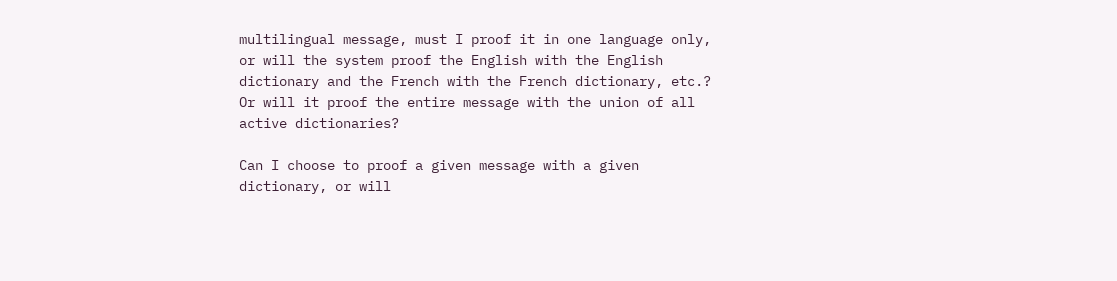multilingual message, must I proof it in one language only, or will the system proof the English with the English dictionary and the French with the French dictionary, etc.? Or will it proof the entire message with the union of all active dictionaries?

Can I choose to proof a given message with a given dictionary, or will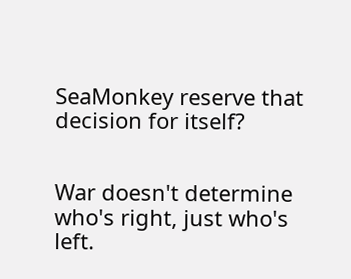SeaMonkey reserve that decision for itself?


War doesn't determine who's right, just who's left.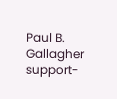Paul B. Gallagher
support-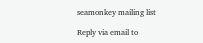seamonkey mailing list

Reply via email to